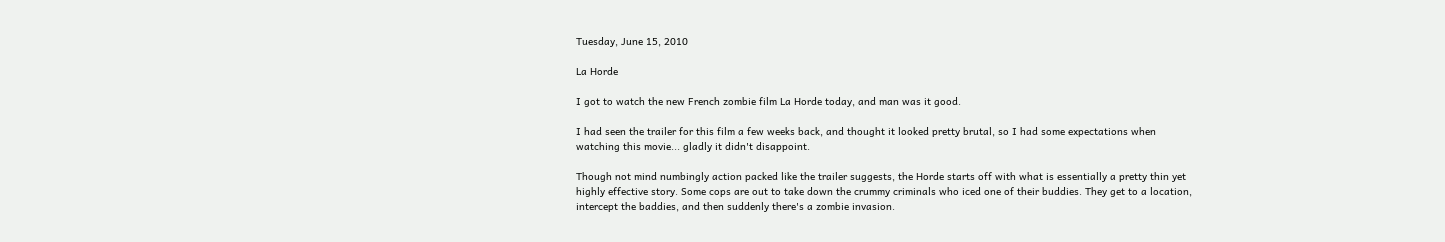Tuesday, June 15, 2010

La Horde

I got to watch the new French zombie film La Horde today, and man was it good.

I had seen the trailer for this film a few weeks back, and thought it looked pretty brutal, so I had some expectations when watching this movie... gladly it didn't disappoint.

Though not mind numbingly action packed like the trailer suggests, the Horde starts off with what is essentially a pretty thin yet highly effective story. Some cops are out to take down the crummy criminals who iced one of their buddies. They get to a location, intercept the baddies, and then suddenly there's a zombie invasion.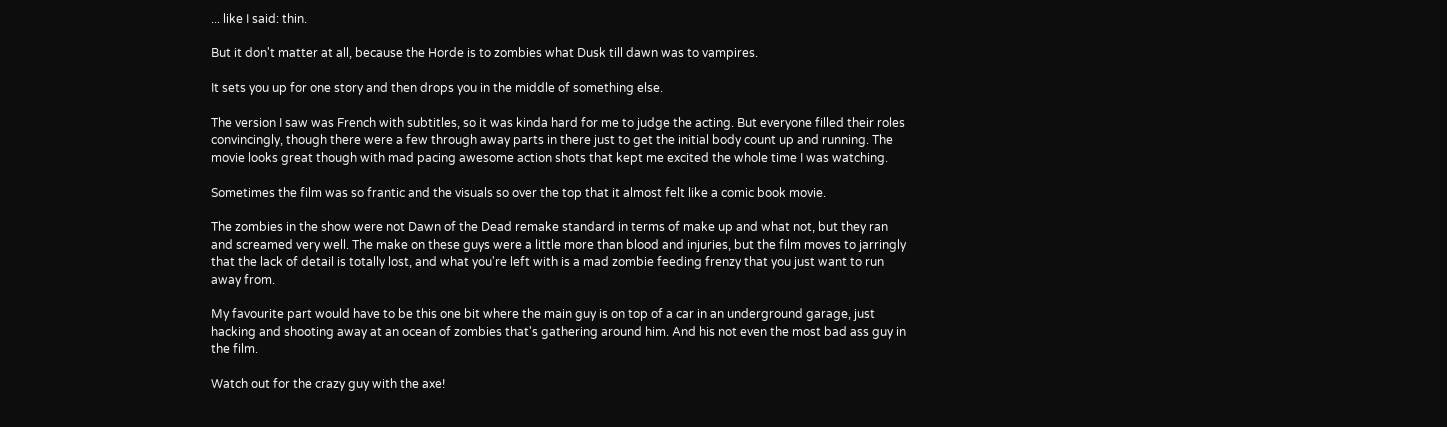... like I said: thin.

But it don't matter at all, because the Horde is to zombies what Dusk till dawn was to vampires.

It sets you up for one story and then drops you in the middle of something else.

The version I saw was French with subtitles, so it was kinda hard for me to judge the acting. But everyone filled their roles convincingly, though there were a few through away parts in there just to get the initial body count up and running. The movie looks great though with mad pacing awesome action shots that kept me excited the whole time I was watching.

Sometimes the film was so frantic and the visuals so over the top that it almost felt like a comic book movie.

The zombies in the show were not Dawn of the Dead remake standard in terms of make up and what not, but they ran and screamed very well. The make on these guys were a little more than blood and injuries, but the film moves to jarringly that the lack of detail is totally lost, and what you're left with is a mad zombie feeding frenzy that you just want to run away from.

My favourite part would have to be this one bit where the main guy is on top of a car in an underground garage, just hacking and shooting away at an ocean of zombies that's gathering around him. And his not even the most bad ass guy in the film.

Watch out for the crazy guy with the axe!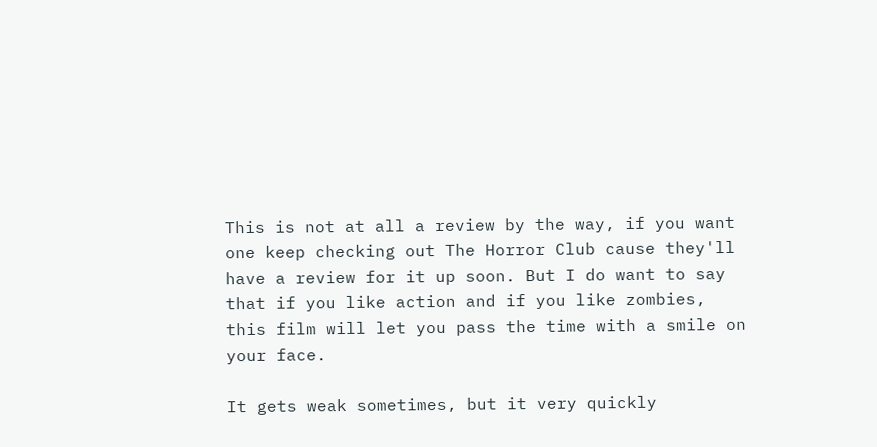This is not at all a review by the way, if you want one keep checking out The Horror Club cause they'll have a review for it up soon. But I do want to say that if you like action and if you like zombies, this film will let you pass the time with a smile on your face.

It gets weak sometimes, but it very quickly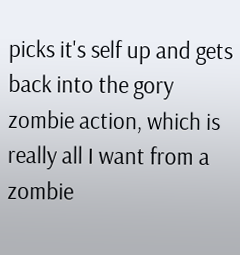picks it's self up and gets back into the gory zombie action, which is really all I want from a zombie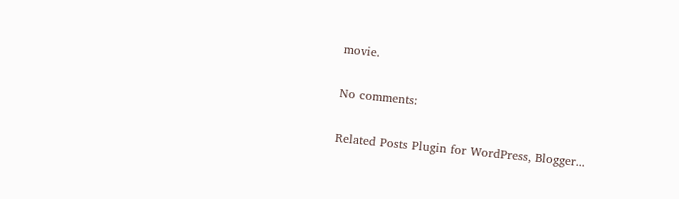movie.

No comments:

Related Posts Plugin for WordPress, Blogger...